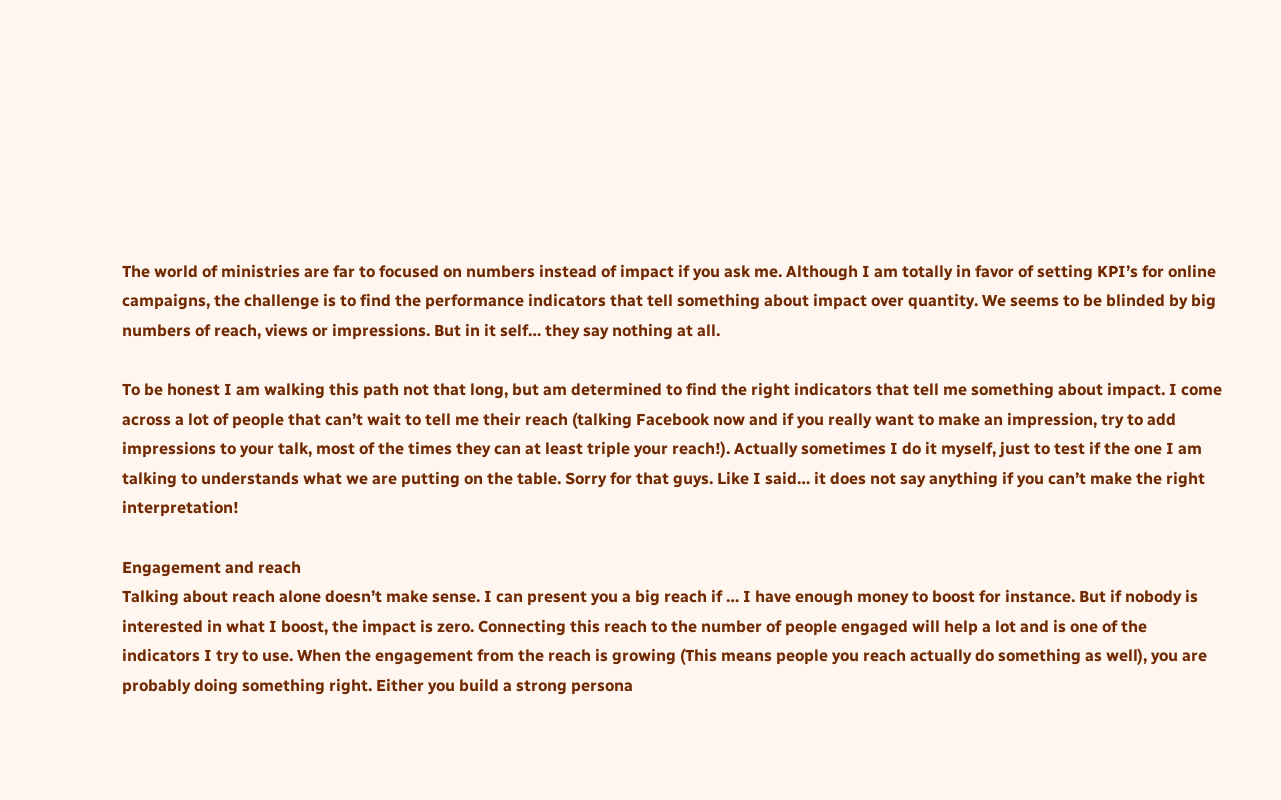The world of ministries are far to focused on numbers instead of impact if you ask me. Although I am totally in favor of setting KPI’s for online campaigns, the challenge is to find the performance indicators that tell something about impact over quantity. We seems to be blinded by big numbers of reach, views or impressions. But in it self… they say nothing at all.

To be honest I am walking this path not that long, but am determined to find the right indicators that tell me something about impact. I come across a lot of people that can’t wait to tell me their reach (talking Facebook now and if you really want to make an impression, try to add impressions to your talk, most of the times they can at least triple your reach!). Actually sometimes I do it myself, just to test if the one I am talking to understands what we are putting on the table. Sorry for that guys. Like I said… it does not say anything if you can’t make the right interpretation!

Engagement and reach
Talking about reach alone doesn’t make sense. I can present you a big reach if … I have enough money to boost for instance. But if nobody is interested in what I boost, the impact is zero. Connecting this reach to the number of people engaged will help a lot and is one of the indicators I try to use. When the engagement from the reach is growing (This means people you reach actually do something as well), you are probably doing something right. Either you build a strong persona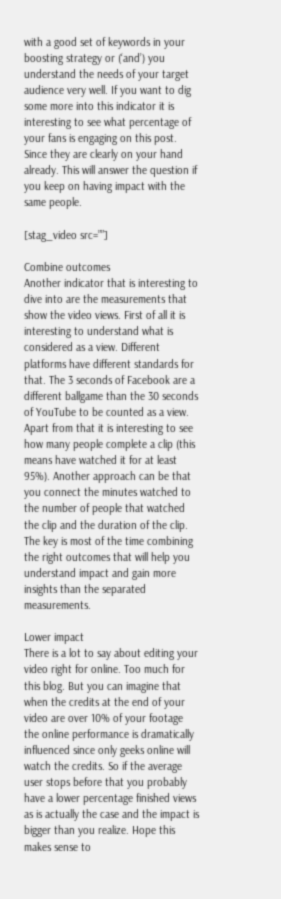with a good set of keywords in your boosting strategy or (‘and’) you understand the needs of your target audience very well. If you want to dig some more into this indicator it is interesting to see what percentage of your fans is engaging on this post. Since they are clearly on your hand already. This will answer the question if you keep on having impact with the same people.

[stag_video src=””]

Combine outcomes
Another indicator that is interesting to dive into are the measurements that show the video views. First of all it is interesting to understand what is considered as a view. Different platforms have different standards for that. The 3 seconds of Facebook are a different ballgame than the 30 seconds of YouTube to be counted as a view. Apart from that it is interesting to see how many people complete a clip (this means have watched it for at least 95%). Another approach can be that you connect the minutes watched to the number of people that watched the clip and the duration of the clip. The key is most of the time combining the right outcomes that will help you understand impact and gain more insights than the separated measurements.

Lower impact
There is a lot to say about editing your video right for online. Too much for this blog. But you can imagine that when the credits at the end of your video are over 10% of your footage the online performance is dramatically influenced since only geeks online will watch the credits. So if the average user stops before that you probably have a lower percentage finished views as is actually the case and the impact is bigger than you realize. Hope this makes sense to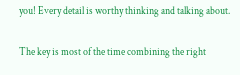you! Every detail is worthy thinking and talking about.

The key is most of the time combining the right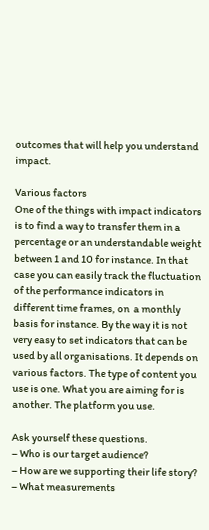outcomes that will help you understand impact.

Various factors
One of the things with impact indicators is to find a way to transfer them in a percentage or an understandable weight between 1 and 10 for instance. In that case you can easily track the fluctuation of the performance indicators in different time frames, on  a monthly basis for instance. By the way it is not very easy to set indicators that can be used by all organisations. It depends on various factors. The type of content you use is one. What you are aiming for is another. The platform you use.

Ask yourself these questions.
– Who is our target audience?
– How are we supporting their life story?
– What measurements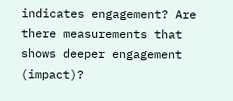indicates engagement? Are there measurements that shows deeper engagement (impact)?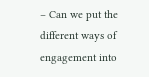– Can we put the different ways of engagement into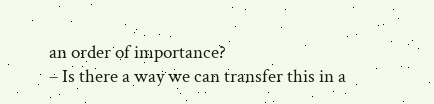an order of importance?
– Is there a way we can transfer this in a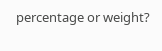percentage or weight?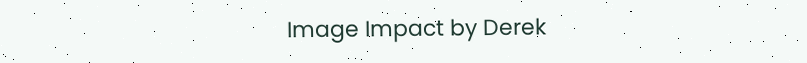Image Impact by Derek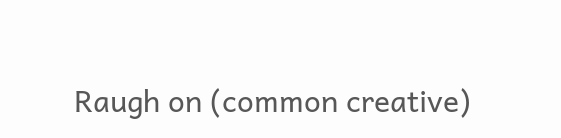Raugh on (common creative)